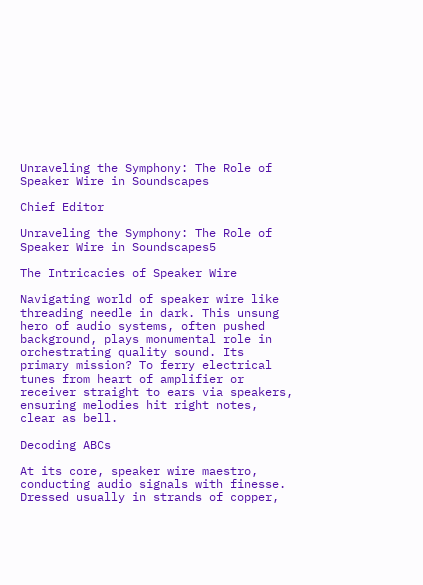Unraveling the Symphony: The Role of Speaker Wire in Soundscapes

Chief Editor

Unraveling the Symphony: The Role of Speaker Wire in Soundscapes5

The Intricacies of Speaker Wire

Navigating world of speaker wire like threading needle in dark. This unsung hero of audio systems, often pushed background, plays monumental role in orchestrating quality sound. Its primary mission? To ferry electrical tunes from heart of amplifier or receiver straight to ears via speakers, ensuring melodies hit right notes, clear as bell.

Decoding ABCs

At its core, speaker wire maestro, conducting audio signals with finesse. Dressed usually in strands of copper,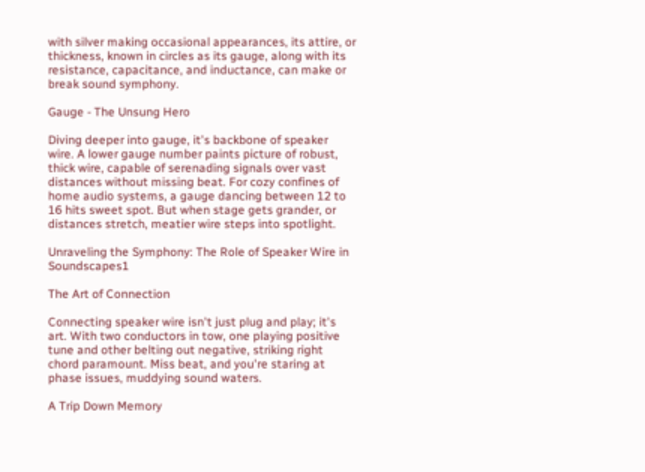with silver making occasional appearances, its attire, or thickness, known in circles as its gauge, along with its resistance, capacitance, and inductance, can make or break sound symphony.

Gauge - The Unsung Hero

Diving deeper into gauge, it's backbone of speaker wire. A lower gauge number paints picture of robust, thick wire, capable of serenading signals over vast distances without missing beat. For cozy confines of home audio systems, a gauge dancing between 12 to 16 hits sweet spot. But when stage gets grander, or distances stretch, meatier wire steps into spotlight.

Unraveling the Symphony: The Role of Speaker Wire in Soundscapes1

The Art of Connection

Connecting speaker wire isn't just plug and play; it's art. With two conductors in tow, one playing positive tune and other belting out negative, striking right chord paramount. Miss beat, and you're staring at phase issues, muddying sound waters.

A Trip Down Memory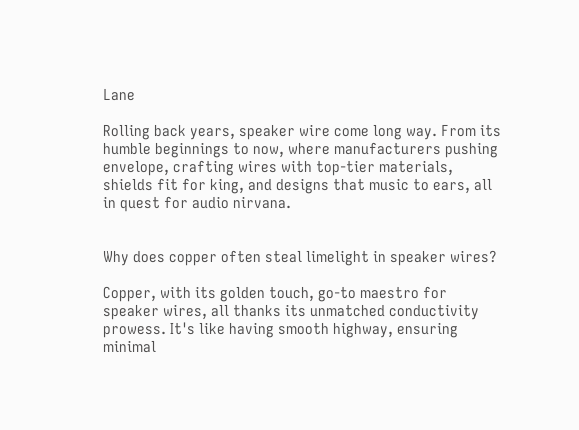Lane

Rolling back years, speaker wire come long way. From its humble beginnings to now, where manufacturers pushing envelope, crafting wires with top-tier materials, shields fit for king, and designs that music to ears, all in quest for audio nirvana.


Why does copper often steal limelight in speaker wires?

Copper, with its golden touch, go-to maestro for speaker wires, all thanks its unmatched conductivity prowess. It's like having smooth highway, ensuring minimal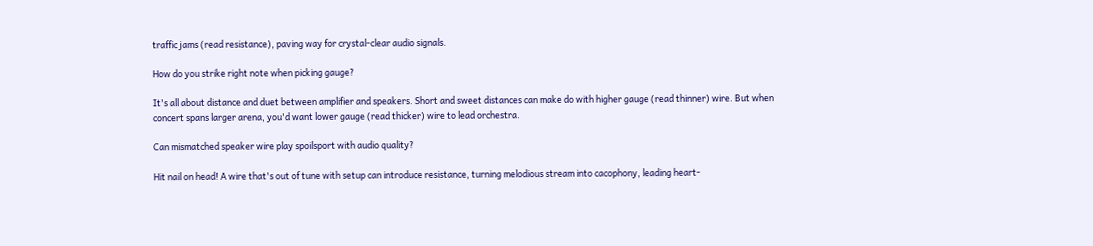traffic jams (read resistance), paving way for crystal-clear audio signals.

How do you strike right note when picking gauge?

It's all about distance and duet between amplifier and speakers. Short and sweet distances can make do with higher gauge (read thinner) wire. But when concert spans larger arena, you'd want lower gauge (read thicker) wire to lead orchestra.

Can mismatched speaker wire play spoilsport with audio quality?

Hit nail on head! A wire that's out of tune with setup can introduce resistance, turning melodious stream into cacophony, leading heart-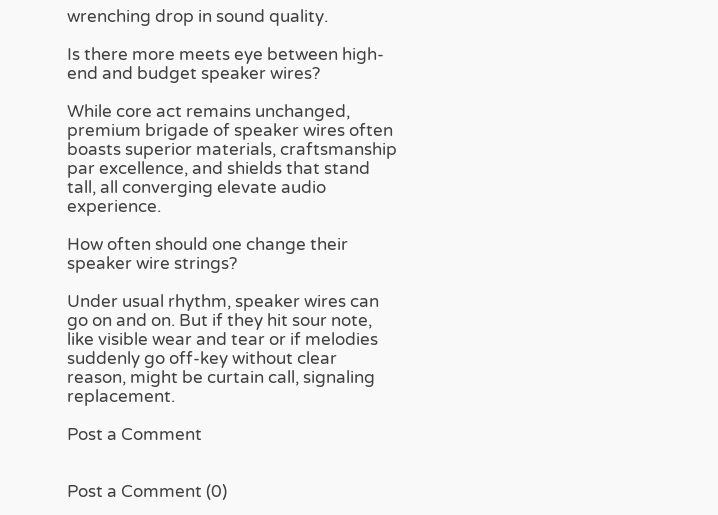wrenching drop in sound quality.

Is there more meets eye between high-end and budget speaker wires?

While core act remains unchanged, premium brigade of speaker wires often boasts superior materials, craftsmanship par excellence, and shields that stand tall, all converging elevate audio experience.

How often should one change their speaker wire strings?

Under usual rhythm, speaker wires can go on and on. But if they hit sour note, like visible wear and tear or if melodies suddenly go off-key without clear reason, might be curtain call, signaling replacement.

Post a Comment


Post a Comment (0)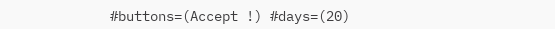#buttons=(Accept !) #days=(20)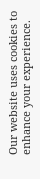Our website uses cookies to enhance your experience.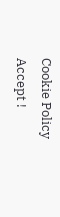Cookie Policy
Accept !